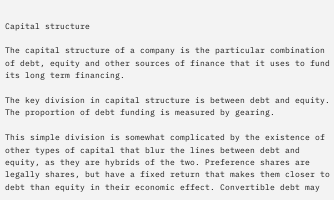Capital structure

The capital structure of a company is the particular combination of debt, equity and other sources of finance that it uses to fund its long term financing.

The key division in capital structure is between debt and equity. The proportion of debt funding is measured by gearing.

This simple division is somewhat complicated by the existence of other types of capital that blur the lines between debt and equity, as they are hybrids of the two. Preference shares are legally shares, but have a fixed return that makes them closer to debt than equity in their economic effect. Convertible debt may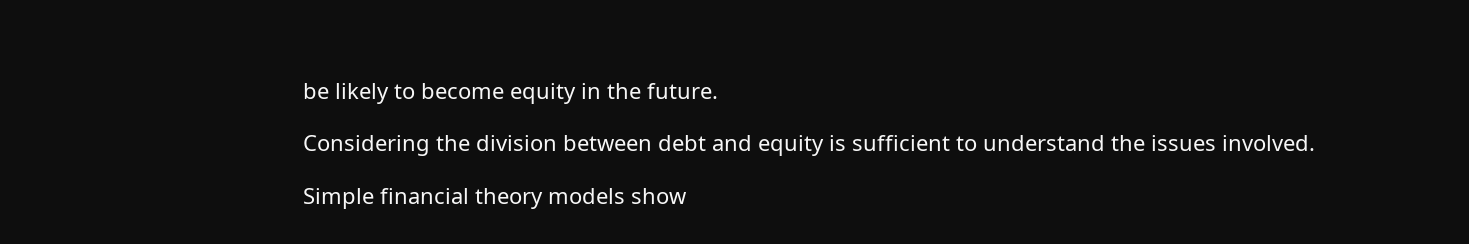be likely to become equity in the future.

Considering the division between debt and equity is sufficient to understand the issues involved.

Simple financial theory models show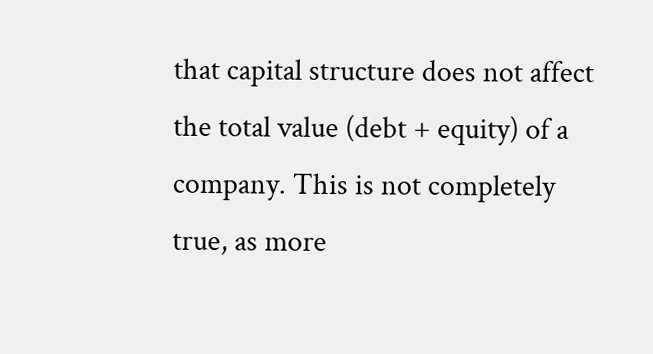that capital structure does not affect the total value (debt + equity) of a company. This is not completely true, as more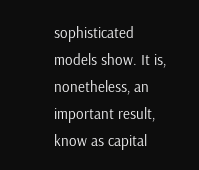sophisticated models show. It is, nonetheless, an important result, know as capital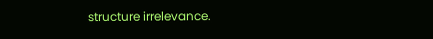structure irrelevance.